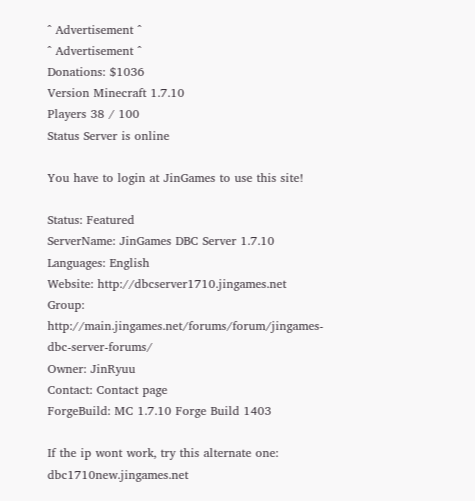^ Advertisement ^
^ Advertisement ^
Donations: $1036
Version Minecraft 1.7.10
Players 38 / 100
Status Server is online

You have to login at JinGames to use this site!

Status: Featured
ServerName: JinGames DBC Server 1.7.10
Languages: English
Website: http://dbcserver1710.jingames.net
Group: http://main.jingames.net/forums/forum/jingames-dbc-server-forums/
Owner: JinRyuu
Contact: Contact page
ForgeBuild: MC 1.7.10 Forge Build 1403

If the ip wont work, try this alternate one: dbc1710new.jingames.net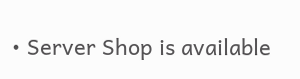• Server Shop is available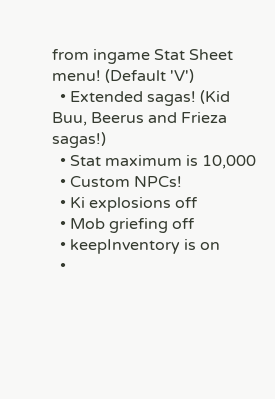from ingame Stat Sheet menu! (Default 'V')
  • Extended sagas! (Kid Buu, Beerus and Frieza sagas!)
  • Stat maximum is 10,000
  • Custom NPCs!
  • Ki explosions off
  • Mob griefing off
  • keepInventory is on
  •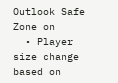Outlook Safe Zone on
  • Player size change based on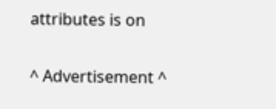attributes is on

^ Advertisement ^